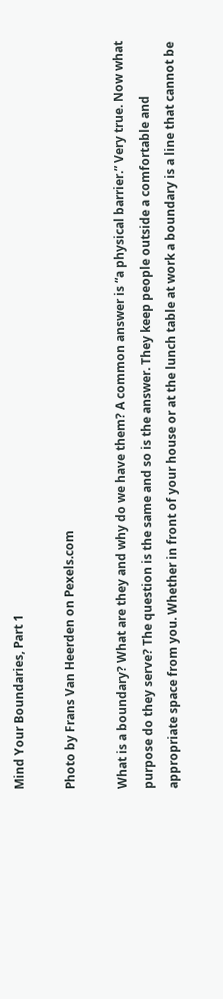Mind Your Boundaries, Part 1

Photo by Frans Van Heerden on Pexels.com

What is a boundary? What are they and why do we have them? A common answer is “a physical barrier.” Very true. Now what purpose do they serve? The question is the same and so is the answer. They keep people outside a comfortable and appropriate space from you. Whether in front of your house or at the lunch table at work a boundary is a line that cannot be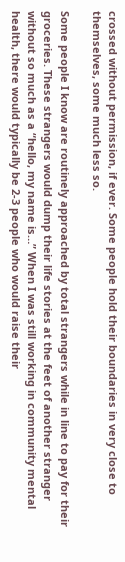crossed without permission, if ever. Some people hold their boundaries in very close to themselves, some much less so.

Some people I know are routinely approached by total strangers while in line to pay for their groceries. These strangers would dump their life stories at the feet of another stranger without so much as a “hello, my name is…” When I was still working in community mental health, there would typically be 2-3 people who would raise their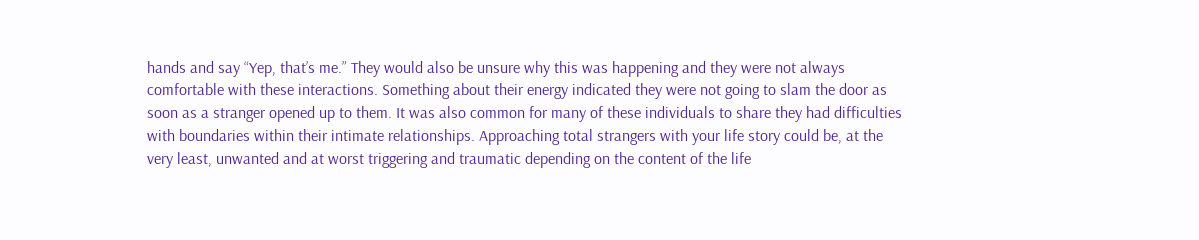hands and say “Yep, that’s me.” They would also be unsure why this was happening and they were not always comfortable with these interactions. Something about their energy indicated they were not going to slam the door as soon as a stranger opened up to them. It was also common for many of these individuals to share they had difficulties with boundaries within their intimate relationships. Approaching total strangers with your life story could be, at the very least, unwanted and at worst triggering and traumatic depending on the content of the life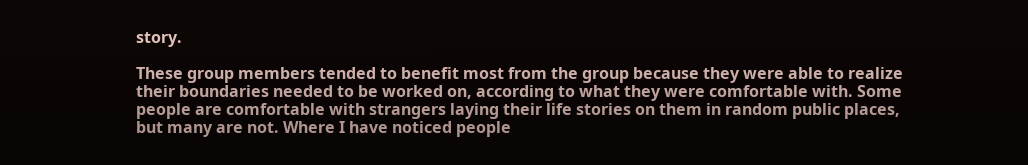story.

These group members tended to benefit most from the group because they were able to realize their boundaries needed to be worked on, according to what they were comfortable with. Some people are comfortable with strangers laying their life stories on them in random public places, but many are not. Where I have noticed people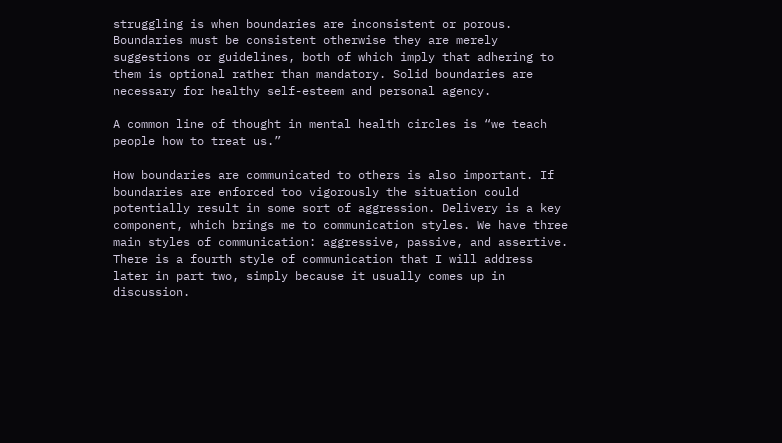struggling is when boundaries are inconsistent or porous. Boundaries must be consistent otherwise they are merely suggestions or guidelines, both of which imply that adhering to them is optional rather than mandatory. Solid boundaries are necessary for healthy self-esteem and personal agency.

A common line of thought in mental health circles is “we teach people how to treat us.”

How boundaries are communicated to others is also important. If boundaries are enforced too vigorously the situation could potentially result in some sort of aggression. Delivery is a key component, which brings me to communication styles. We have three main styles of communication: aggressive, passive, and assertive. There is a fourth style of communication that I will address later in part two, simply because it usually comes up in discussion.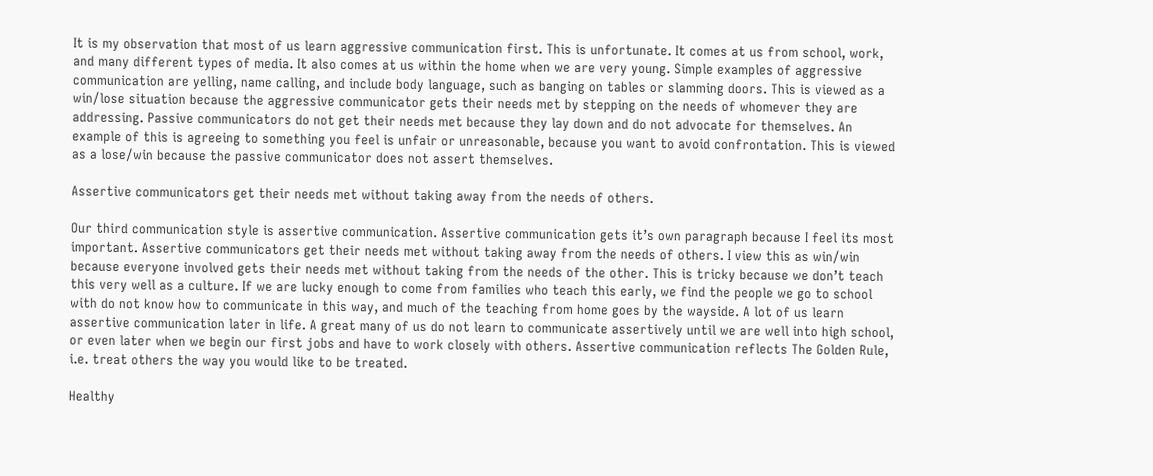It is my observation that most of us learn aggressive communication first. This is unfortunate. It comes at us from school, work, and many different types of media. It also comes at us within the home when we are very young. Simple examples of aggressive communication are yelling, name calling, and include body language, such as banging on tables or slamming doors. This is viewed as a win/lose situation because the aggressive communicator gets their needs met by stepping on the needs of whomever they are addressing. Passive communicators do not get their needs met because they lay down and do not advocate for themselves. An example of this is agreeing to something you feel is unfair or unreasonable, because you want to avoid confrontation. This is viewed as a lose/win because the passive communicator does not assert themselves.

Assertive communicators get their needs met without taking away from the needs of others.

Our third communication style is assertive communication. Assertive communication gets it’s own paragraph because I feel its most important. Assertive communicators get their needs met without taking away from the needs of others. I view this as win/win because everyone involved gets their needs met without taking from the needs of the other. This is tricky because we don’t teach this very well as a culture. If we are lucky enough to come from families who teach this early, we find the people we go to school with do not know how to communicate in this way, and much of the teaching from home goes by the wayside. A lot of us learn assertive communication later in life. A great many of us do not learn to communicate assertively until we are well into high school, or even later when we begin our first jobs and have to work closely with others. Assertive communication reflects The Golden Rule, i.e. treat others the way you would like to be treated.

Healthy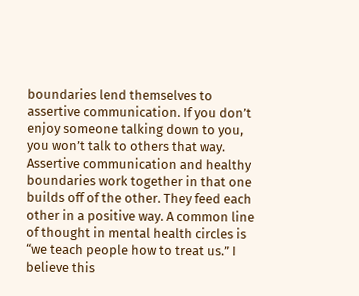boundaries lend themselves to assertive communication. If you don’t enjoy someone talking down to you, you won’t talk to others that way. Assertive communication and healthy boundaries work together in that one builds off of the other. They feed each other in a positive way. A common line of thought in mental health circles is “we teach people how to treat us.” I believe this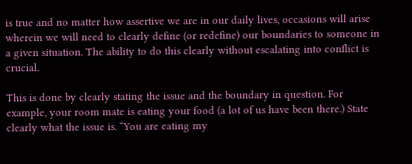is true and no matter how assertive we are in our daily lives, occasions will arise wherein we will need to clearly define (or redefine) our boundaries to someone in a given situation. The ability to do this clearly without escalating into conflict is crucial.

This is done by clearly stating the issue and the boundary in question. For example, your room mate is eating your food (a lot of us have been there.) State clearly what the issue is. “You are eating my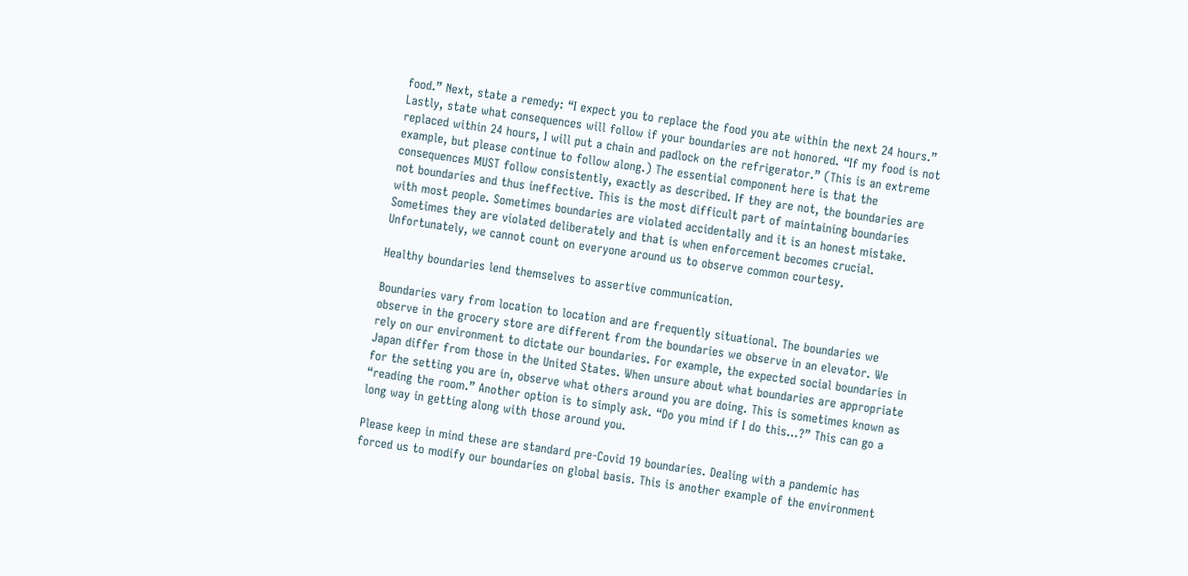food.” Next, state a remedy: “I expect you to replace the food you ate within the next 24 hours.” Lastly, state what consequences will follow if your boundaries are not honored. “If my food is not replaced within 24 hours, I will put a chain and padlock on the refrigerator.” (This is an extreme example, but please continue to follow along.) The essential component here is that the consequences MUST follow consistently, exactly as described. If they are not, the boundaries are not boundaries and thus ineffective. This is the most difficult part of maintaining boundaries with most people. Sometimes boundaries are violated accidentally and it is an honest mistake. Sometimes they are violated deliberately and that is when enforcement becomes crucial. Unfortunately, we cannot count on everyone around us to observe common courtesy.

Healthy boundaries lend themselves to assertive communication.

Boundaries vary from location to location and are frequently situational. The boundaries we observe in the grocery store are different from the boundaries we observe in an elevator. We rely on our environment to dictate our boundaries. For example, the expected social boundaries in Japan differ from those in the United States. When unsure about what boundaries are appropriate for the setting you are in, observe what others around you are doing. This is sometimes known as “reading the room.” Another option is to simply ask. “Do you mind if I do this…?” This can go a long way in getting along with those around you.

Please keep in mind these are standard pre-Covid 19 boundaries. Dealing with a pandemic has forced us to modify our boundaries on global basis. This is another example of the environment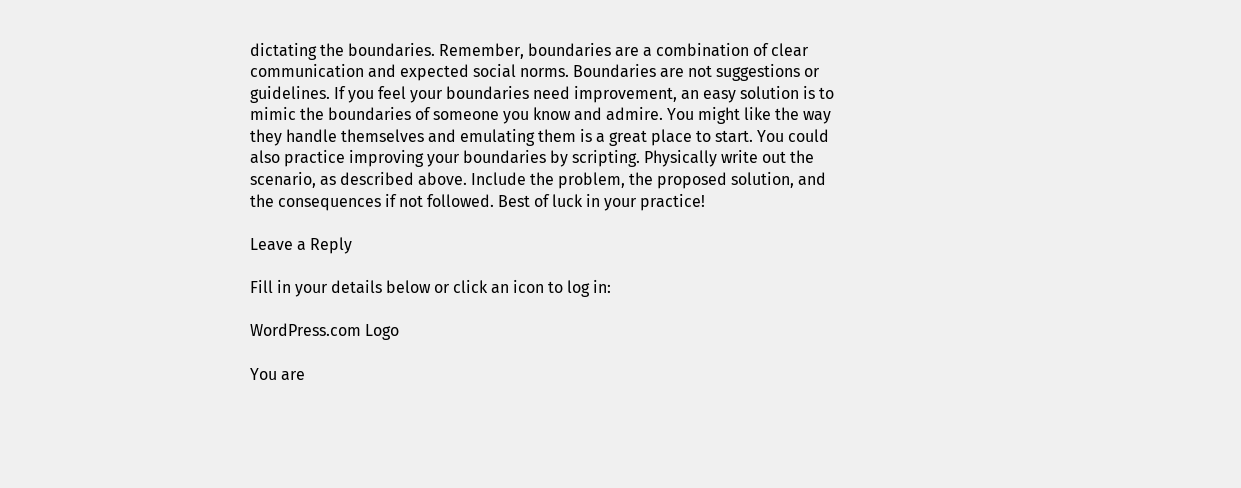dictating the boundaries. Remember, boundaries are a combination of clear communication and expected social norms. Boundaries are not suggestions or guidelines. If you feel your boundaries need improvement, an easy solution is to mimic the boundaries of someone you know and admire. You might like the way they handle themselves and emulating them is a great place to start. You could also practice improving your boundaries by scripting. Physically write out the scenario, as described above. Include the problem, the proposed solution, and the consequences if not followed. Best of luck in your practice!

Leave a Reply

Fill in your details below or click an icon to log in:

WordPress.com Logo

You are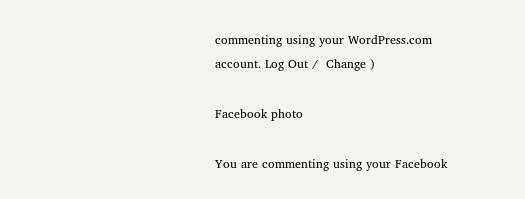commenting using your WordPress.com account. Log Out /  Change )

Facebook photo

You are commenting using your Facebook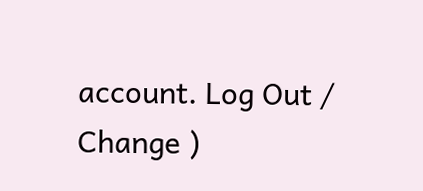account. Log Out /  Change )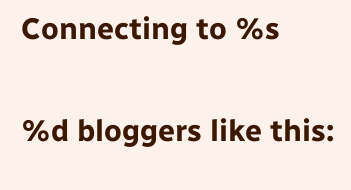Connecting to %s

%d bloggers like this: